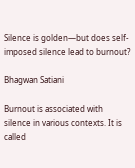Silence is golden—but does self-imposed silence lead to burnout?

Bhagwan Satiani

Burnout is associated with silence in various contexts. It is called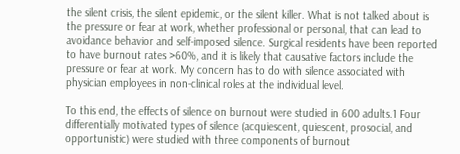the silent crisis, the silent epidemic, or the silent killer. What is not talked about is the pressure or fear at work, whether professional or personal, that can lead to avoidance behavior and self-imposed silence. Surgical residents have been reported to have burnout rates >60%, and it is likely that causative factors include the pressure or fear at work. My concern has to do with silence associated with physician employees in non-clinical roles at the individual level.

To this end, the effects of silence on burnout were studied in 600 adults.1 Four differentially motivated types of silence (acquiescent, quiescent, prosocial, and opportunistic) were studied with three components of burnout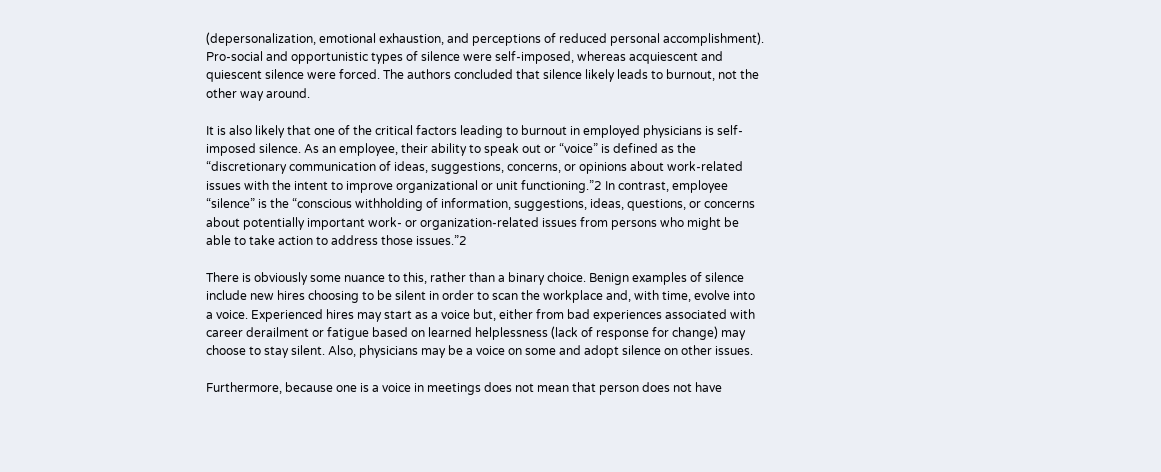(depersonalization, emotional exhaustion, and perceptions of reduced personal accomplishment). Pro-social and opportunistic types of silence were self-imposed, whereas acquiescent and quiescent silence were forced. The authors concluded that silence likely leads to burnout, not the other way around.

It is also likely that one of the critical factors leading to burnout in employed physicians is self-imposed silence. As an employee, their ability to speak out or “voice” is defined as the “discretionary communication of ideas, suggestions, concerns, or opinions about work-related issues with the intent to improve organizational or unit functioning.”2 In contrast, employee “silence” is the “conscious withholding of information, suggestions, ideas, questions, or concerns about potentially important work- or organization-related issues from persons who might be able to take action to address those issues.”2

There is obviously some nuance to this, rather than a binary choice. Benign examples of silence include new hires choosing to be silent in order to scan the workplace and, with time, evolve into a voice. Experienced hires may start as a voice but, either from bad experiences associated with career derailment or fatigue based on learned helplessness (lack of response for change) may choose to stay silent. Also, physicians may be a voice on some and adopt silence on other issues.

Furthermore, because one is a voice in meetings does not mean that person does not have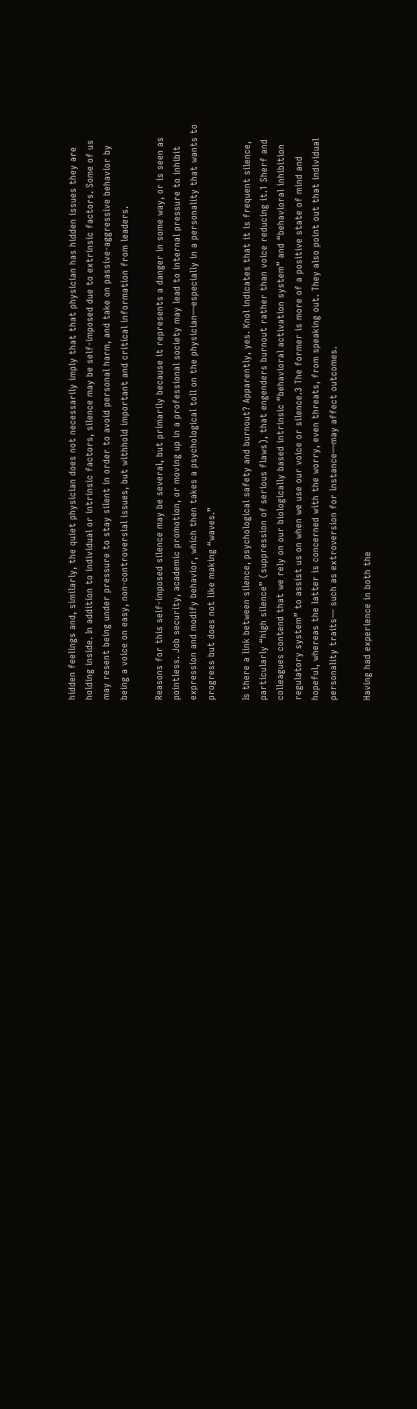hidden feelings and, similarly, the quiet physician does not necessarily imply that that physician has hidden issues they are holding inside. In addition to individual or intrinsic factors, silence may be self-imposed due to extrinsic factors. Some of us may resent being under pressure to stay silent in order to avoid personal harm, and take on passive-aggressive behavior by being a voice on easy, non-controversial issues, but withhold important and critical information from leaders.

Reasons for this self-imposed silence may be several, but primarily because it represents a danger in some way, or is seen as pointless. Job security, academic promotion, or moving up in a professional society may lead to internal pressure to inhibit expression and modify behavior, which then takes a psychological toll on the physician—especially in a personality that wants to progress but does not like making “waves.”

Is there a link between silence, psychological safety and burnout? Apparently, yes. Knol indicates that it is frequent silence, particularly “high silence” (suppression of serious flaws), that engenders burnout rather than voice reducing it.1 Sherf and colleagues contend that we rely on our biologically based intrinsic “behavioral activation system” and “behavioral inhibition regulatory system” to assist us on when we use our voice or silence.3 The former is more of a positive state of mind and hopeful, whereas the latter is concerned with the worry, even threats, from speaking out. They also point out that individual personality traits— such as extroversion for instance—may affect outcomes.

Having had experience in both the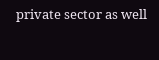private sector as well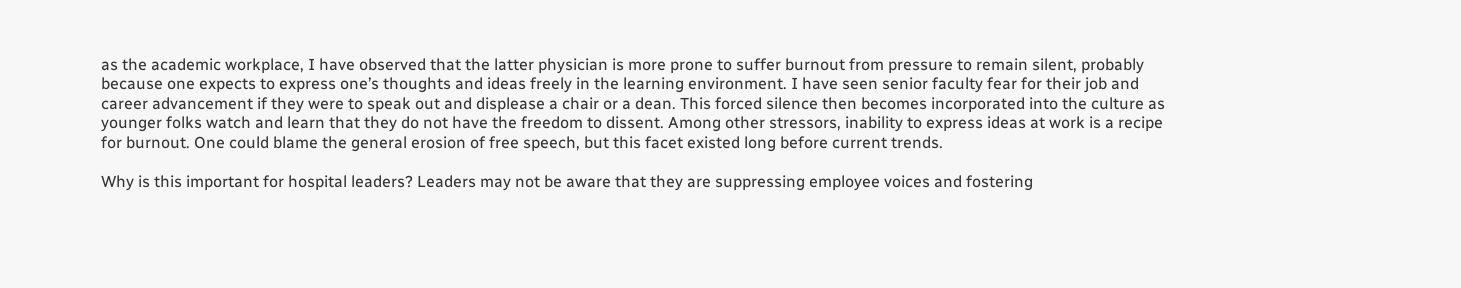as the academic workplace, I have observed that the latter physician is more prone to suffer burnout from pressure to remain silent, probably because one expects to express one’s thoughts and ideas freely in the learning environment. I have seen senior faculty fear for their job and career advancement if they were to speak out and displease a chair or a dean. This forced silence then becomes incorporated into the culture as younger folks watch and learn that they do not have the freedom to dissent. Among other stressors, inability to express ideas at work is a recipe for burnout. One could blame the general erosion of free speech, but this facet existed long before current trends.

Why is this important for hospital leaders? Leaders may not be aware that they are suppressing employee voices and fostering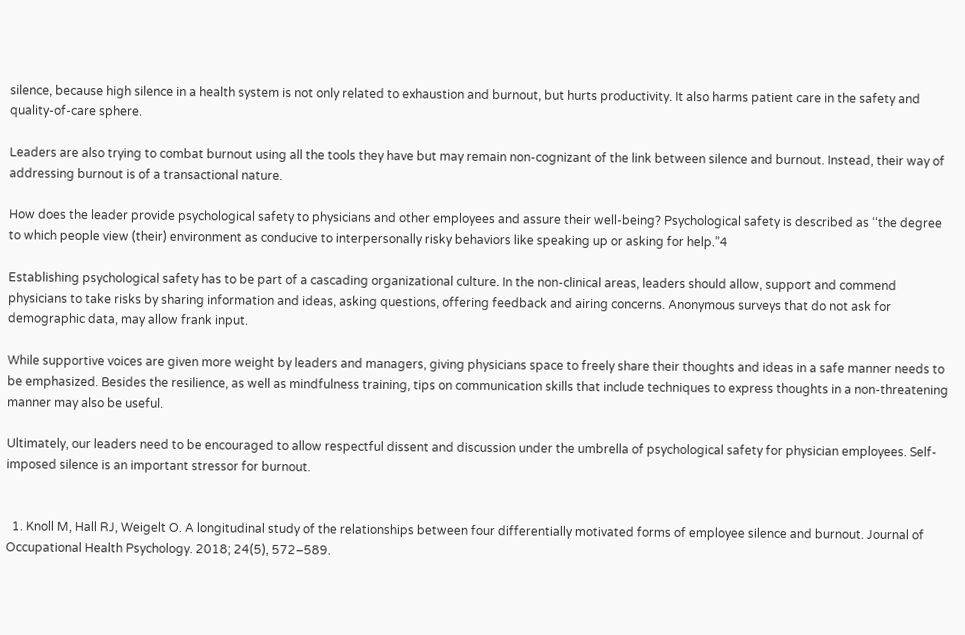silence, because high silence in a health system is not only related to exhaustion and burnout, but hurts productivity. It also harms patient care in the safety and quality-of-care sphere.

Leaders are also trying to combat burnout using all the tools they have but may remain non-cognizant of the link between silence and burnout. Instead, their way of addressing burnout is of a transactional nature.

How does the leader provide psychological safety to physicians and other employees and assure their well-being? Psychological safety is described as ‘‘the degree to which people view (their) environment as conducive to interpersonally risky behaviors like speaking up or asking for help.”4

Establishing psychological safety has to be part of a cascading organizational culture. In the non-clinical areas, leaders should allow, support and commend physicians to take risks by sharing information and ideas, asking questions, offering feedback and airing concerns. Anonymous surveys that do not ask for demographic data, may allow frank input.

While supportive voices are given more weight by leaders and managers, giving physicians space to freely share their thoughts and ideas in a safe manner needs to be emphasized. Besides the resilience, as well as mindfulness training, tips on communication skills that include techniques to express thoughts in a non-threatening manner may also be useful.

Ultimately, our leaders need to be encouraged to allow respectful dissent and discussion under the umbrella of psychological safety for physician employees. Self-imposed silence is an important stressor for burnout.


  1. Knoll M, Hall RJ, Weigelt O. A longitudinal study of the relationships between four differentially motivated forms of employee silence and burnout. Journal of Occupational Health Psychology. 2018; 24(5), 572–589.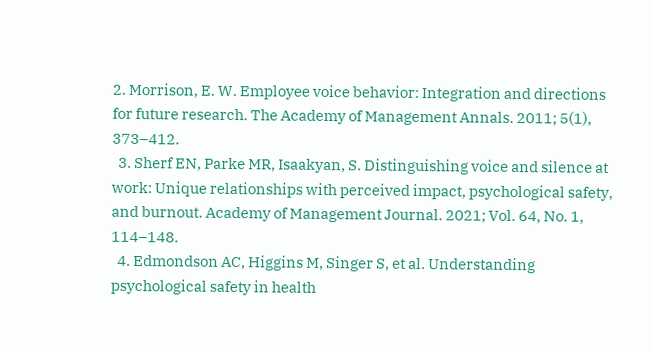2. Morrison, E. W. Employee voice behavior: Integration and directions for future research. The Academy of Management Annals. 2011; 5(1), 373–412.
  3. Sherf EN, Parke MR, Isaakyan, S. Distinguishing voice and silence at work: Unique relationships with perceived impact, psychological safety, and burnout. Academy of Management Journal. 2021; Vol. 64, No. 1, 114–148.
  4. Edmondson AC, Higgins M, Singer S, et al. Understanding psychological safety in health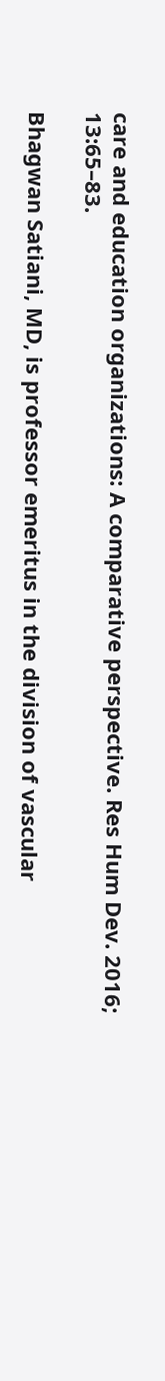care and education organizations: A comparative perspective. Res Hum Dev. 2016; 13:65–83.

Bhagwan Satiani, MD, is professor emeritus in the division of vascular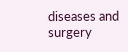diseases and surgery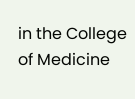in the College of Medicine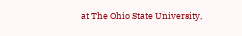at The Ohio State University,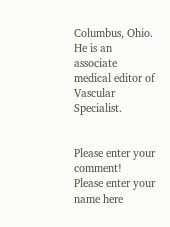Columbus, Ohio. He is an associate medical editor of Vascular Specialist.


Please enter your comment!
Please enter your name here